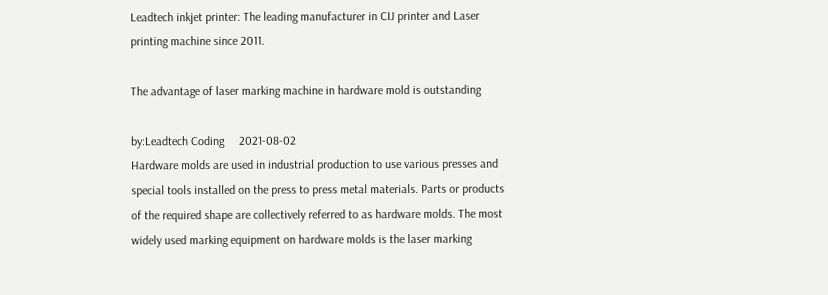Leadtech inkjet printer: The leading manufacturer in CIJ printer and Laser printing machine since 2011.

The advantage of laser marking machine in hardware mold is outstanding

by:Leadtech Coding     2021-08-02
Hardware molds are used in industrial production to use various presses and special tools installed on the press to press metal materials. Parts or products of the required shape are collectively referred to as hardware molds. The most widely used marking equipment on hardware molds is the laser marking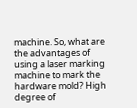machine. So, what are the advantages of using a laser marking machine to mark the hardware mold? High degree of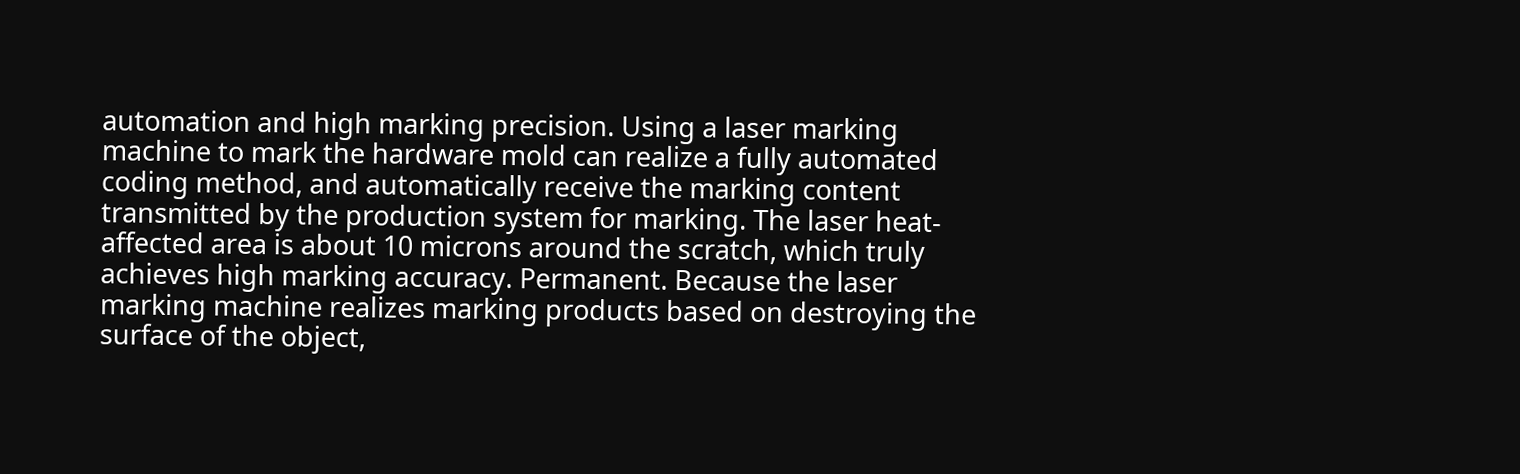automation and high marking precision. Using a laser marking machine to mark the hardware mold can realize a fully automated coding method, and automatically receive the marking content transmitted by the production system for marking. The laser heat-affected area is about 10 microns around the scratch, which truly achieves high marking accuracy. Permanent. Because the laser marking machine realizes marking products based on destroying the surface of the object,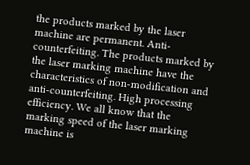the products marked by the laser machine are permanent. Anti-counterfeiting. The products marked by the laser marking machine have the characteristics of non-modification and anti-counterfeiting. High processing efficiency. We all know that the marking speed of the laser marking machine is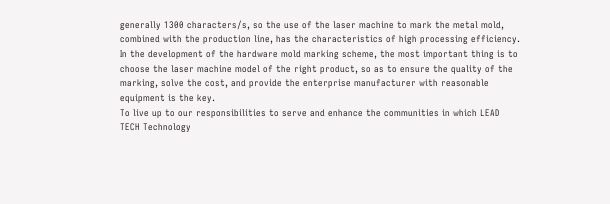generally 1300 characters/s, so the use of the laser machine to mark the metal mold, combined with the production line, has the characteristics of high processing efficiency. In the development of the hardware mold marking scheme, the most important thing is to choose the laser machine model of the right product, so as to ensure the quality of the marking, solve the cost, and provide the enterprise manufacturer with reasonable equipment is the key.
To live up to our responsibilities to serve and enhance the communities in which LEAD TECH Technology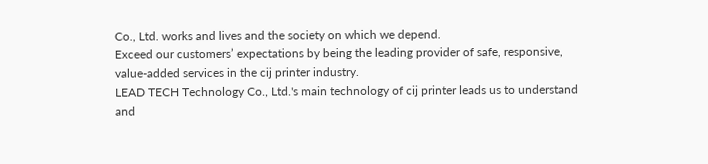Co., Ltd. works and lives and the society on which we depend.
Exceed our customers’ expectations by being the leading provider of safe, responsive, value-added services in the cij printer industry.
LEAD TECH Technology Co., Ltd.'s main technology of cij printer leads us to understand and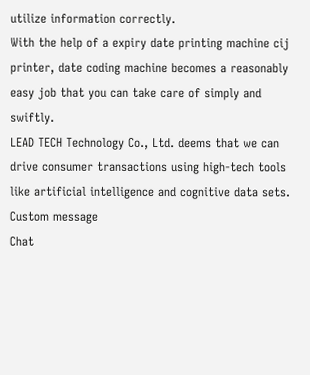utilize information correctly.
With the help of a expiry date printing machine cij printer, date coding machine becomes a reasonably easy job that you can take care of simply and swiftly.
LEAD TECH Technology Co., Ltd. deems that we can drive consumer transactions using high-tech tools like artificial intelligence and cognitive data sets.
Custom message
Chat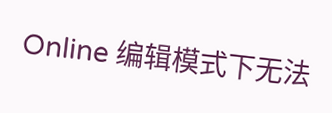Online 编辑模式下无法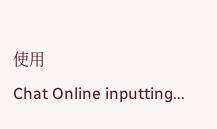使用
Chat Online inputting...